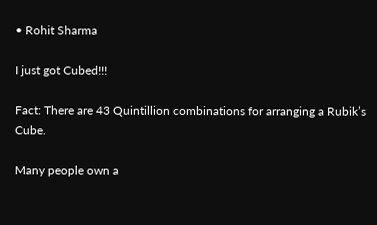• Rohit Sharma

I just got Cubed!!!

Fact: There are 43 Quintillion combinations for arranging a Rubik’s Cube.

Many people own a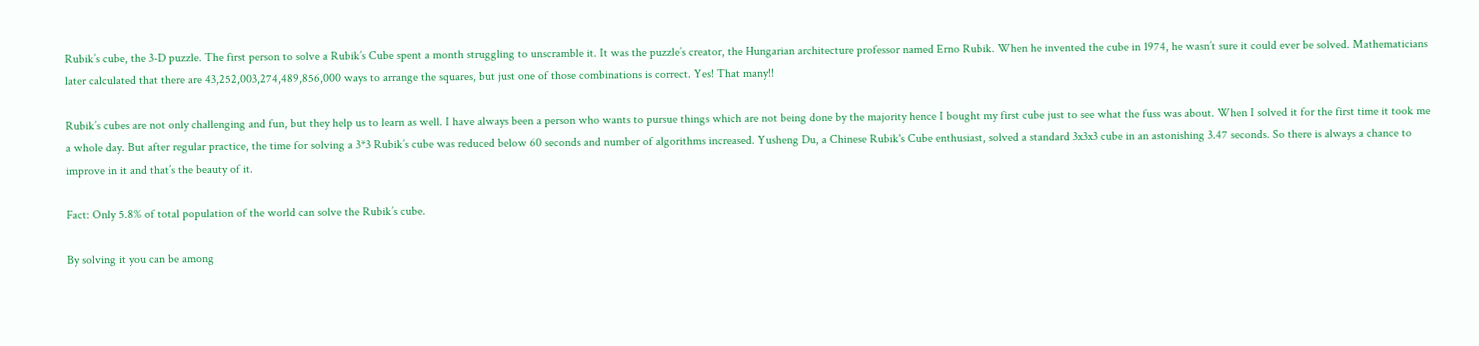Rubik’s cube, the 3-D puzzle. The first person to solve a Rubik’s Cube spent a month struggling to unscramble it. It was the puzzle’s creator, the Hungarian architecture professor named Erno Rubik. When he invented the cube in 1974, he wasn’t sure it could ever be solved. Mathematicians later calculated that there are 43,252,003,274,489,856,000 ways to arrange the squares, but just one of those combinations is correct. Yes! That many!!

Rubik’s cubes are not only challenging and fun, but they help us to learn as well. I have always been a person who wants to pursue things which are not being done by the majority hence I bought my first cube just to see what the fuss was about. When I solved it for the first time it took me a whole day. But after regular practice, the time for solving a 3*3 Rubik’s cube was reduced below 60 seconds and number of algorithms increased. Yusheng Du, a Chinese Rubik's Cube enthusiast, solved a standard 3x3x3 cube in an astonishing 3.47 seconds. So there is always a chance to improve in it and that’s the beauty of it.

Fact: Only 5.8% of total population of the world can solve the Rubik’s cube.

By solving it you can be among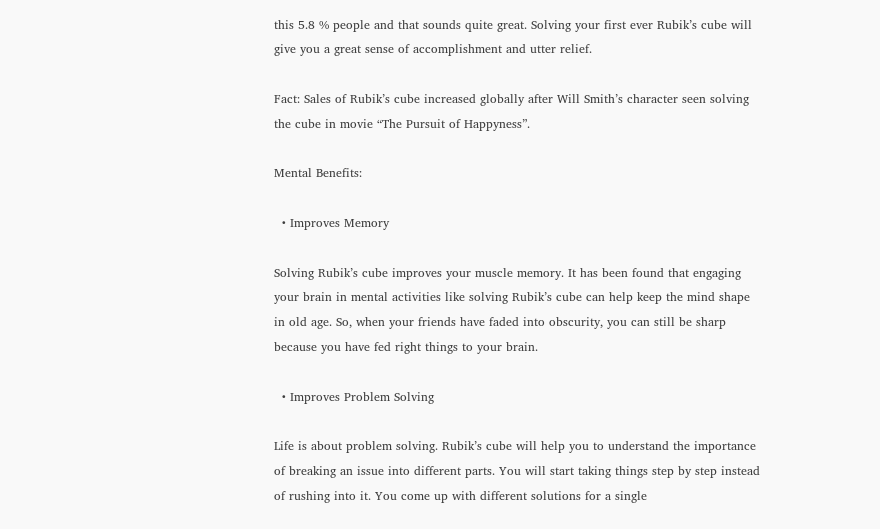this 5.8 % people and that sounds quite great. Solving your first ever Rubik’s cube will give you a great sense of accomplishment and utter relief.

Fact: Sales of Rubik’s cube increased globally after Will Smith’s character seen solving the cube in movie “The Pursuit of Happyness”.

Mental Benefits:

  • Improves Memory

Solving Rubik’s cube improves your muscle memory. It has been found that engaging your brain in mental activities like solving Rubik’s cube can help keep the mind shape in old age. So, when your friends have faded into obscurity, you can still be sharp because you have fed right things to your brain.

  • Improves Problem Solving

Life is about problem solving. Rubik’s cube will help you to understand the importance of breaking an issue into different parts. You will start taking things step by step instead of rushing into it. You come up with different solutions for a single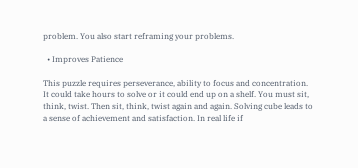problem. You also start reframing your problems.

  • Improves Patience

This puzzle requires perseverance, ability to focus and concentration. It could take hours to solve or it could end up on a shelf. You must sit, think, twist. Then sit, think, twist again and again. Solving cube leads to a sense of achievement and satisfaction. In real life if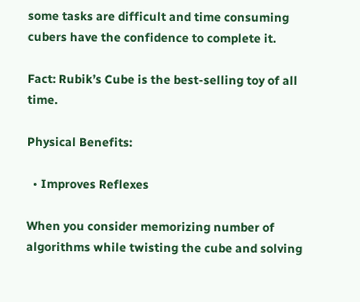some tasks are difficult and time consuming cubers have the confidence to complete it.

Fact: Rubik’s Cube is the best-selling toy of all time.

Physical Benefits:

  • Improves Reflexes

When you consider memorizing number of algorithms while twisting the cube and solving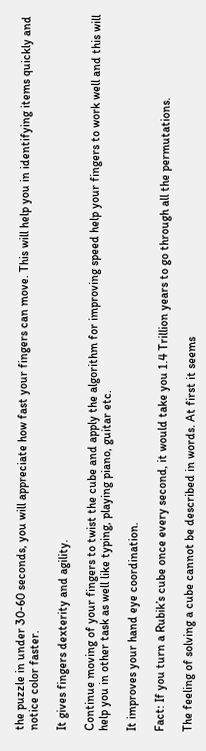the puzzle in under 30-60 seconds, you will appreciate how fast your fingers can move. This will help you in identifying items quickly and notice color faster.

It gives fingers dexterity and agility.

Continue moving of your fingers to twist the cube and apply the algorithm for improving speed help your fingers to work well and this will help you in other task as well like typing, playing piano, guitar etc.

It improves your hand eye coordination.

Fact: If you turn a Rubik’s cube once every second, it would take you 1.4 Trillion years to go through all the permutations.

The feeling of solving a cube cannot be described in words. At first it seems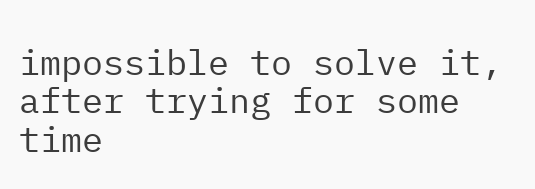impossible to solve it, after trying for some time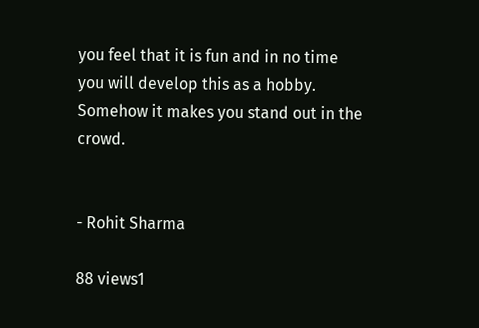you feel that it is fun and in no time you will develop this as a hobby. Somehow it makes you stand out in the crowd.


- Rohit Sharma

88 views1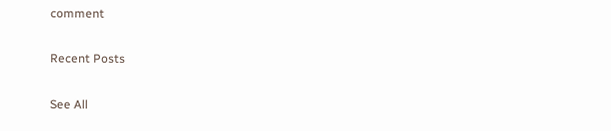comment

Recent Posts

See All